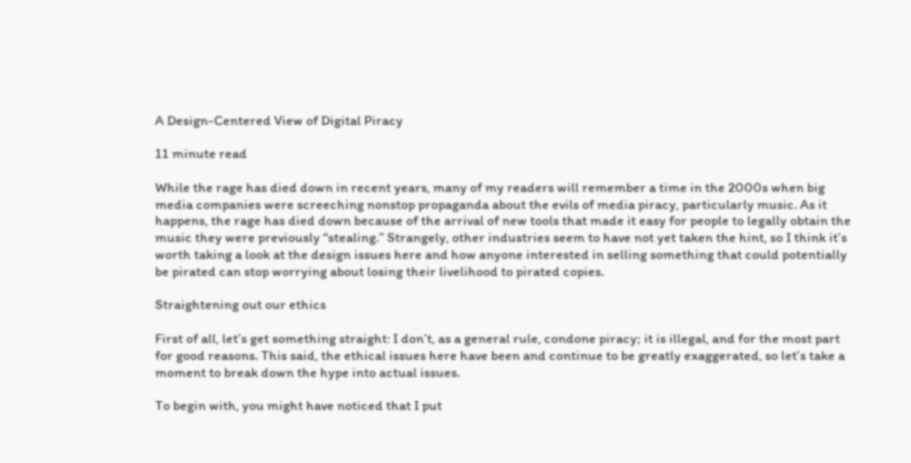A Design-Centered View of Digital Piracy

11 minute read

While the rage has died down in recent years, many of my readers will remember a time in the 2000s when big media companies were screeching nonstop propaganda about the evils of media piracy, particularly music. As it happens, the rage has died down because of the arrival of new tools that made it easy for people to legally obtain the music they were previously “stealing.” Strangely, other industries seem to have not yet taken the hint, so I think it’s worth taking a look at the design issues here and how anyone interested in selling something that could potentially be pirated can stop worrying about losing their livelihood to pirated copies.

Straightening out our ethics

First of all, let’s get something straight: I don’t, as a general rule, condone piracy; it is illegal, and for the most part for good reasons. This said, the ethical issues here have been and continue to be greatly exaggerated, so let’s take a moment to break down the hype into actual issues.

To begin with, you might have noticed that I put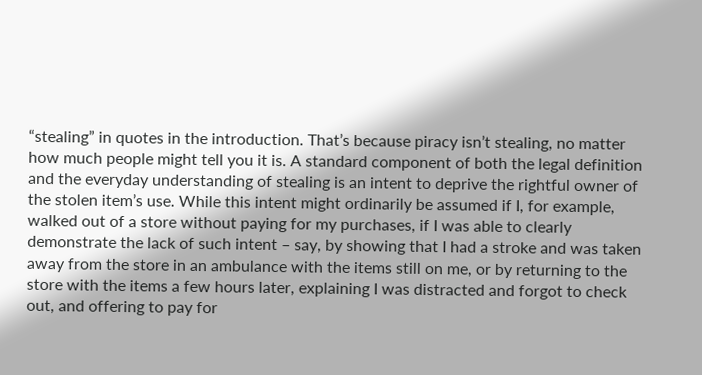“stealing” in quotes in the introduction. That’s because piracy isn’t stealing, no matter how much people might tell you it is. A standard component of both the legal definition and the everyday understanding of stealing is an intent to deprive the rightful owner of the stolen item’s use. While this intent might ordinarily be assumed if I, for example, walked out of a store without paying for my purchases, if I was able to clearly demonstrate the lack of such intent – say, by showing that I had a stroke and was taken away from the store in an ambulance with the items still on me, or by returning to the store with the items a few hours later, explaining I was distracted and forgot to check out, and offering to pay for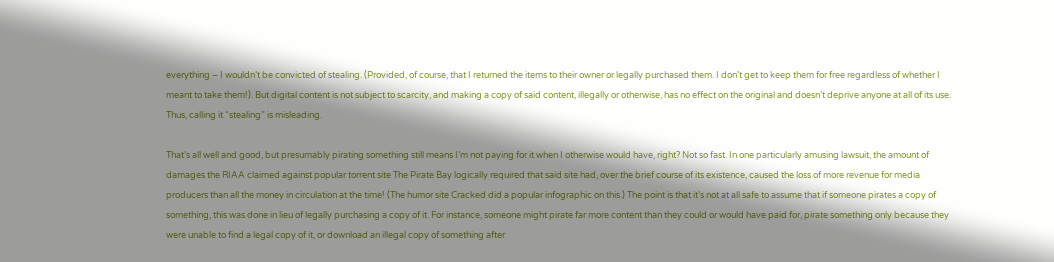everything – I wouldn’t be convicted of stealing. (Provided, of course, that I returned the items to their owner or legally purchased them. I don’t get to keep them for free regardless of whether I meant to take them!). But digital content is not subject to scarcity, and making a copy of said content, illegally or otherwise, has no effect on the original and doesn’t deprive anyone at all of its use. Thus, calling it “stealing” is misleading.

That’s all well and good, but presumably pirating something still means I’m not paying for it when I otherwise would have, right? Not so fast. In one particularly amusing lawsuit, the amount of damages the RIAA claimed against popular torrent site The Pirate Bay logically required that said site had, over the brief course of its existence, caused the loss of more revenue for media producers than all the money in circulation at the time! (The humor site Cracked did a popular infographic on this.) The point is that it’s not at all safe to assume that if someone pirates a copy of something, this was done in lieu of legally purchasing a copy of it. For instance, someone might pirate far more content than they could or would have paid for, pirate something only because they were unable to find a legal copy of it, or download an illegal copy of something after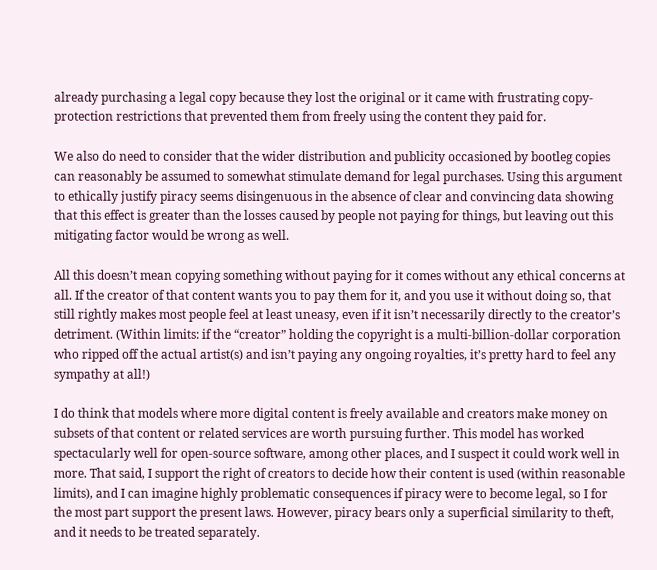already purchasing a legal copy because they lost the original or it came with frustrating copy-protection restrictions that prevented them from freely using the content they paid for.

We also do need to consider that the wider distribution and publicity occasioned by bootleg copies can reasonably be assumed to somewhat stimulate demand for legal purchases. Using this argument to ethically justify piracy seems disingenuous in the absence of clear and convincing data showing that this effect is greater than the losses caused by people not paying for things, but leaving out this mitigating factor would be wrong as well.

All this doesn’t mean copying something without paying for it comes without any ethical concerns at all. If the creator of that content wants you to pay them for it, and you use it without doing so, that still rightly makes most people feel at least uneasy, even if it isn’t necessarily directly to the creator’s detriment. (Within limits: if the “creator” holding the copyright is a multi-billion-dollar corporation who ripped off the actual artist(s) and isn’t paying any ongoing royalties, it’s pretty hard to feel any sympathy at all!)

I do think that models where more digital content is freely available and creators make money on subsets of that content or related services are worth pursuing further. This model has worked spectacularly well for open-source software, among other places, and I suspect it could work well in more. That said, I support the right of creators to decide how their content is used (within reasonable limits), and I can imagine highly problematic consequences if piracy were to become legal, so I for the most part support the present laws. However, piracy bears only a superficial similarity to theft, and it needs to be treated separately.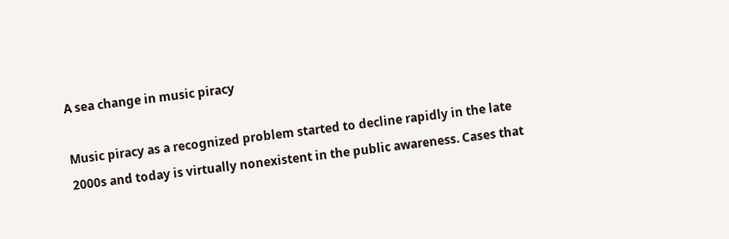A sea change in music piracy

Music piracy as a recognized problem started to decline rapidly in the late 2000s and today is virtually nonexistent in the public awareness. Cases that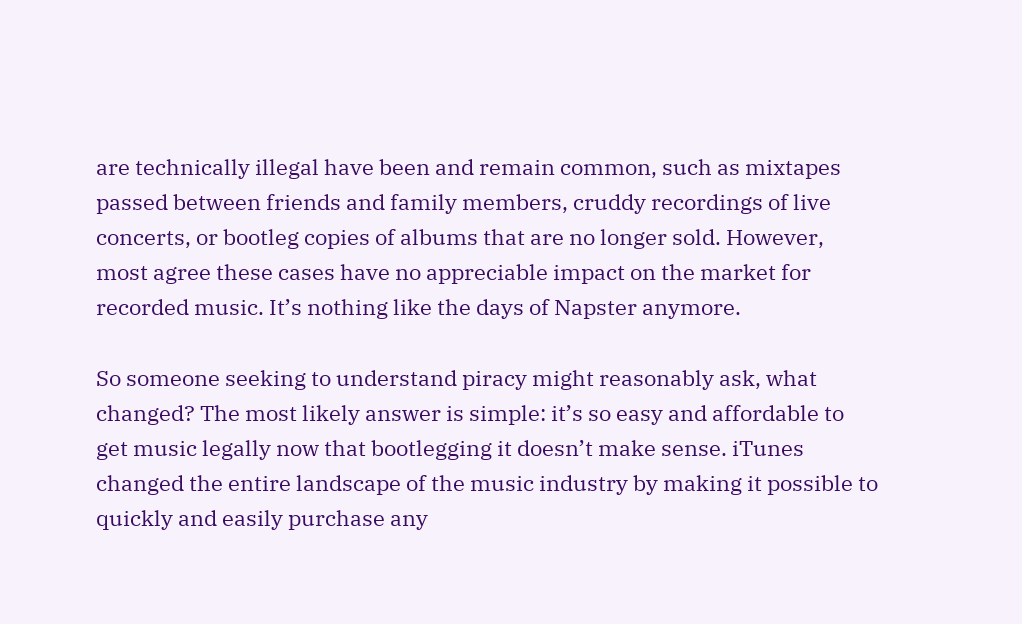are technically illegal have been and remain common, such as mixtapes passed between friends and family members, cruddy recordings of live concerts, or bootleg copies of albums that are no longer sold. However, most agree these cases have no appreciable impact on the market for recorded music. It’s nothing like the days of Napster anymore.

So someone seeking to understand piracy might reasonably ask, what changed? The most likely answer is simple: it’s so easy and affordable to get music legally now that bootlegging it doesn’t make sense. iTunes changed the entire landscape of the music industry by making it possible to quickly and easily purchase any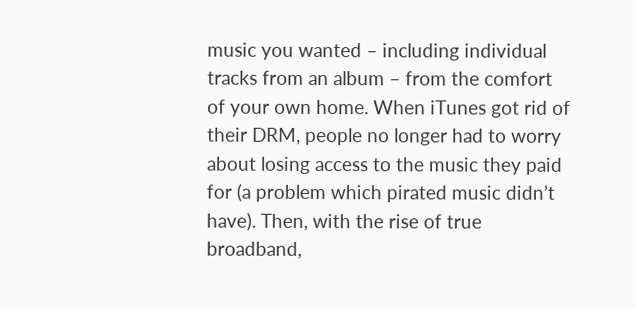music you wanted – including individual tracks from an album – from the comfort of your own home. When iTunes got rid of their DRM, people no longer had to worry about losing access to the music they paid for (a problem which pirated music didn’t have). Then, with the rise of true broadband,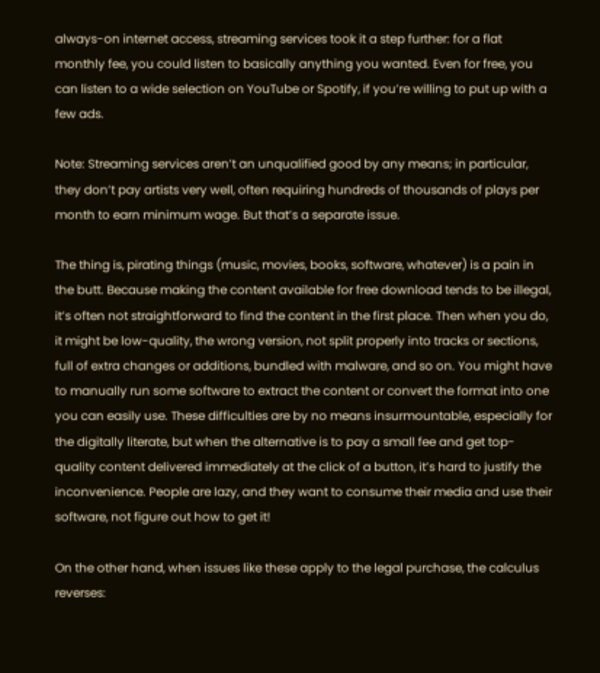always-on internet access, streaming services took it a step further: for a flat monthly fee, you could listen to basically anything you wanted. Even for free, you can listen to a wide selection on YouTube or Spotify, if you’re willing to put up with a few ads.

Note: Streaming services aren’t an unqualified good by any means; in particular, they don’t pay artists very well, often requiring hundreds of thousands of plays per month to earn minimum wage. But that’s a separate issue.

The thing is, pirating things (music, movies, books, software, whatever) is a pain in the butt. Because making the content available for free download tends to be illegal, it’s often not straightforward to find the content in the first place. Then when you do, it might be low-quality, the wrong version, not split properly into tracks or sections, full of extra changes or additions, bundled with malware, and so on. You might have to manually run some software to extract the content or convert the format into one you can easily use. These difficulties are by no means insurmountable, especially for the digitally literate, but when the alternative is to pay a small fee and get top-quality content delivered immediately at the click of a button, it’s hard to justify the inconvenience. People are lazy, and they want to consume their media and use their software, not figure out how to get it!

On the other hand, when issues like these apply to the legal purchase, the calculus reverses: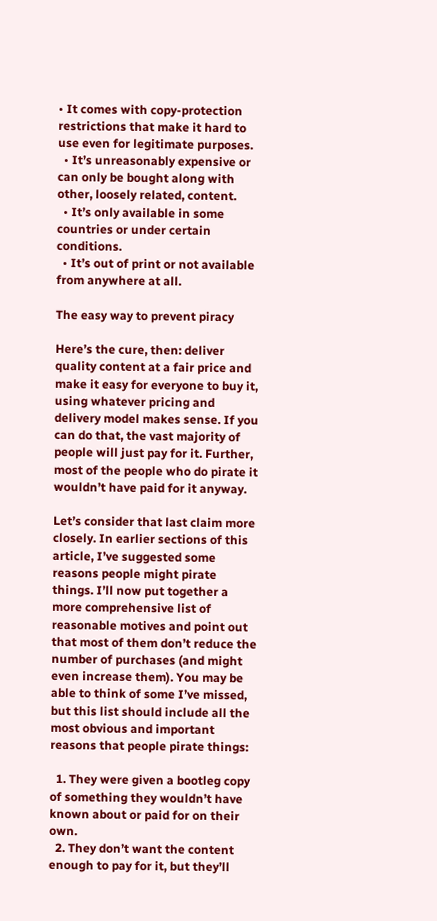• It comes with copy-protection restrictions that make it hard to use even for legitimate purposes.
  • It’s unreasonably expensive or can only be bought along with other, loosely related, content.
  • It’s only available in some countries or under certain conditions.
  • It’s out of print or not available from anywhere at all.

The easy way to prevent piracy

Here’s the cure, then: deliver quality content at a fair price and make it easy for everyone to buy it, using whatever pricing and delivery model makes sense. If you can do that, the vast majority of people will just pay for it. Further, most of the people who do pirate it wouldn’t have paid for it anyway.

Let’s consider that last claim more closely. In earlier sections of this article, I’ve suggested some reasons people might pirate things. I’ll now put together a more comprehensive list of reasonable motives and point out that most of them don’t reduce the number of purchases (and might even increase them). You may be able to think of some I’ve missed, but this list should include all the most obvious and important reasons that people pirate things:

  1. They were given a bootleg copy of something they wouldn’t have known about or paid for on their own.
  2. They don’t want the content enough to pay for it, but they’ll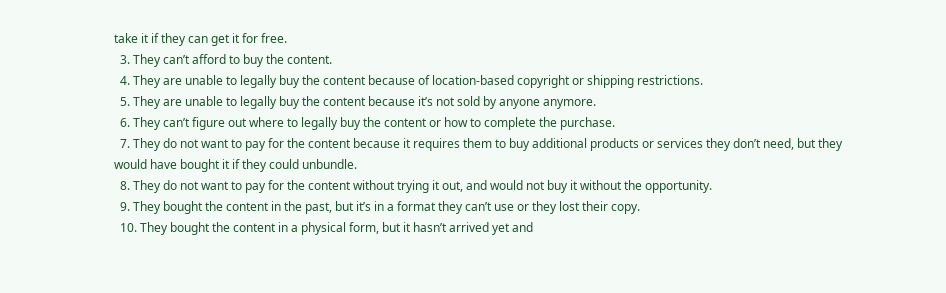take it if they can get it for free.
  3. They can’t afford to buy the content.
  4. They are unable to legally buy the content because of location-based copyright or shipping restrictions.
  5. They are unable to legally buy the content because it’s not sold by anyone anymore.
  6. They can’t figure out where to legally buy the content or how to complete the purchase.
  7. They do not want to pay for the content because it requires them to buy additional products or services they don’t need, but they would have bought it if they could unbundle.
  8. They do not want to pay for the content without trying it out, and would not buy it without the opportunity.
  9. They bought the content in the past, but it’s in a format they can’t use or they lost their copy.
  10. They bought the content in a physical form, but it hasn’t arrived yet and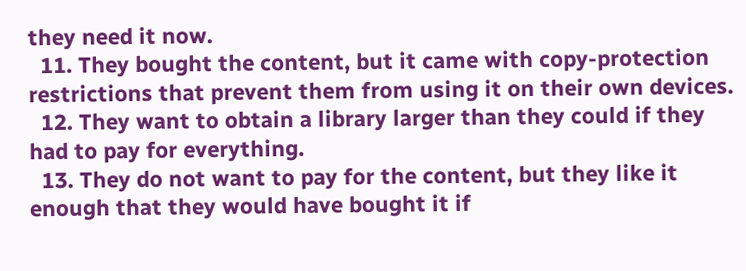they need it now.
  11. They bought the content, but it came with copy-protection restrictions that prevent them from using it on their own devices.
  12. They want to obtain a library larger than they could if they had to pay for everything.
  13. They do not want to pay for the content, but they like it enough that they would have bought it if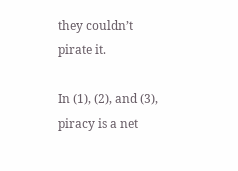they couldn’t pirate it.

In (1), (2), and (3), piracy is a net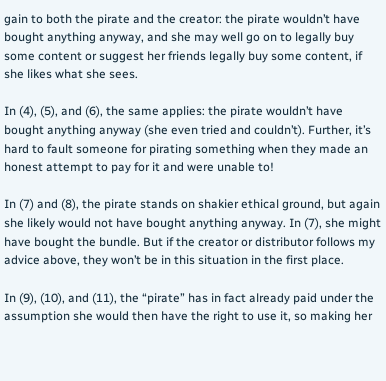gain to both the pirate and the creator: the pirate wouldn’t have bought anything anyway, and she may well go on to legally buy some content or suggest her friends legally buy some content, if she likes what she sees.

In (4), (5), and (6), the same applies: the pirate wouldn’t have bought anything anyway (she even tried and couldn’t). Further, it’s hard to fault someone for pirating something when they made an honest attempt to pay for it and were unable to!

In (7) and (8), the pirate stands on shakier ethical ground, but again she likely would not have bought anything anyway. In (7), she might have bought the bundle. But if the creator or distributor follows my advice above, they won’t be in this situation in the first place.

In (9), (10), and (11), the “pirate” has in fact already paid under the assumption she would then have the right to use it, so making her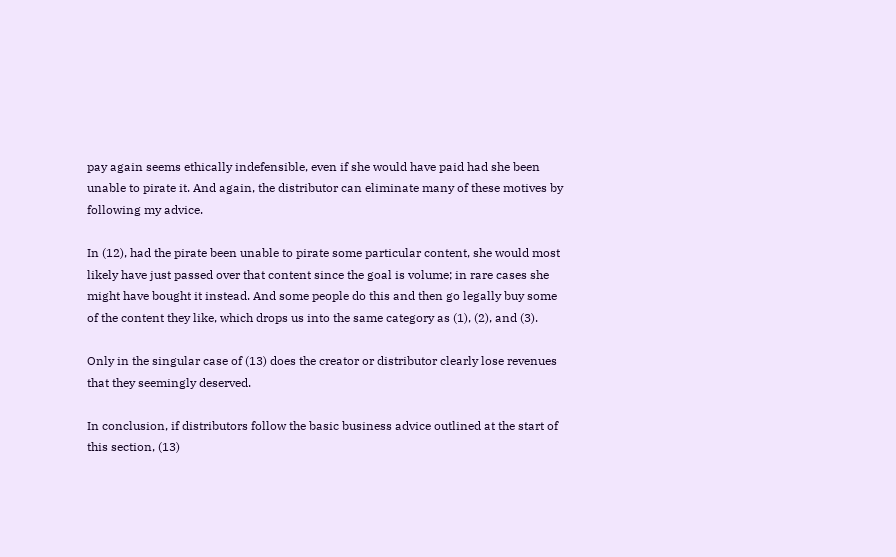pay again seems ethically indefensible, even if she would have paid had she been unable to pirate it. And again, the distributor can eliminate many of these motives by following my advice.

In (12), had the pirate been unable to pirate some particular content, she would most likely have just passed over that content since the goal is volume; in rare cases she might have bought it instead. And some people do this and then go legally buy some of the content they like, which drops us into the same category as (1), (2), and (3).

Only in the singular case of (13) does the creator or distributor clearly lose revenues that they seemingly deserved.

In conclusion, if distributors follow the basic business advice outlined at the start of this section, (13)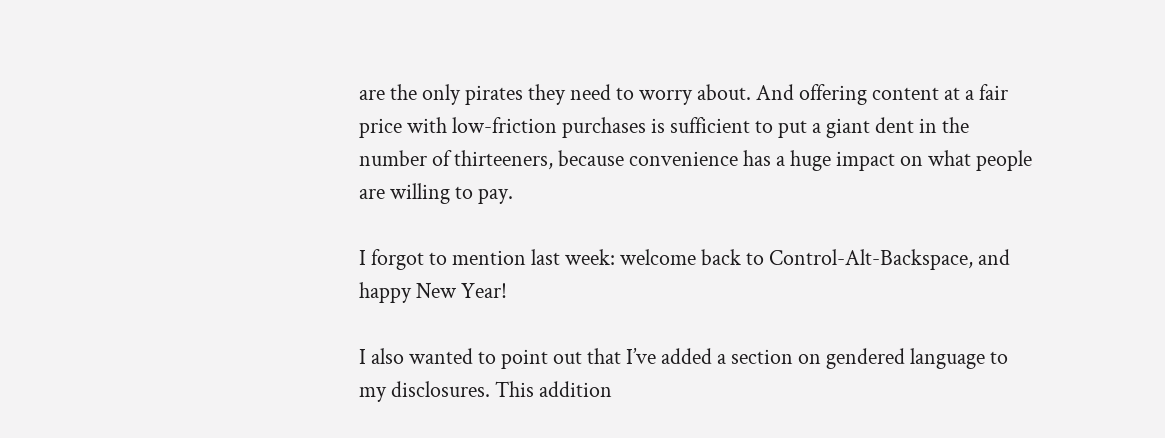are the only pirates they need to worry about. And offering content at a fair price with low-friction purchases is sufficient to put a giant dent in the number of thirteeners, because convenience has a huge impact on what people are willing to pay.

I forgot to mention last week: welcome back to Control-Alt-Backspace, and happy New Year!

I also wanted to point out that I’ve added a section on gendered language to my disclosures. This addition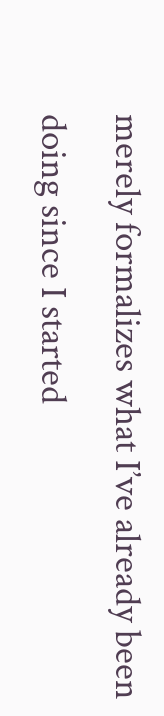merely formalizes what I’ve already been doing since I started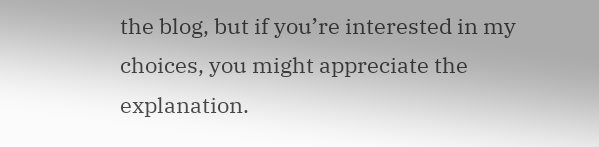the blog, but if you’re interested in my choices, you might appreciate the explanation.